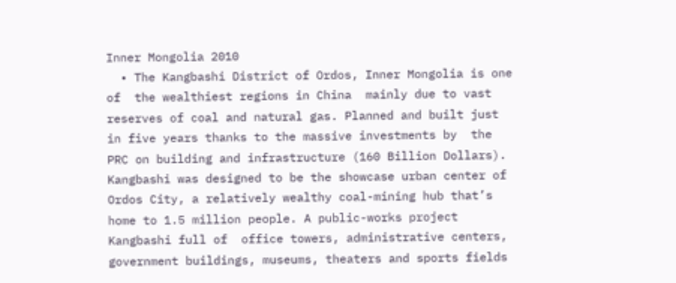Inner Mongolia 2010
  • The Kangbashi District of Ordos, Inner Mongolia is one of  the wealthiest regions in China  mainly due to vast reserves of coal and natural gas. Planned and built just in five years thanks to the massive investments by  the PRC on building and infrastructure (160 Billion Dollars). Kangbashi was designed to be the showcase urban center of Ordos City, a relatively wealthy coal-mining hub that’s home to 1.5 million people. A public-works project Kangbashi full of  office towers, administrative centers, government buildings, museums, theaters and sports fields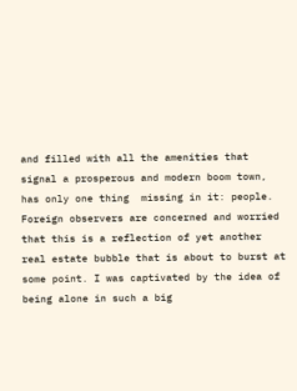and filled with all the amenities that signal a prosperous and modern boom town, has only one thing  missing in it: people. Foreign observers are concerned and worried that this is a reflection of yet another real estate bubble that is about to burst at some point. I was captivated by the idea of being alone in such a big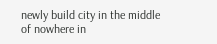newly build city in the middle of nowhere in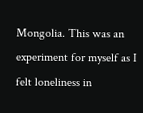Mongolia. This was an experiment for myself as I  felt loneliness in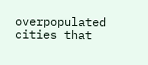overpopulated cities that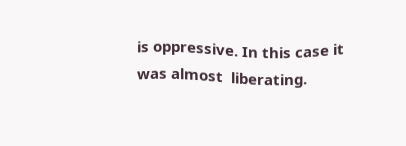is oppressive. In this case it was almost  liberating.